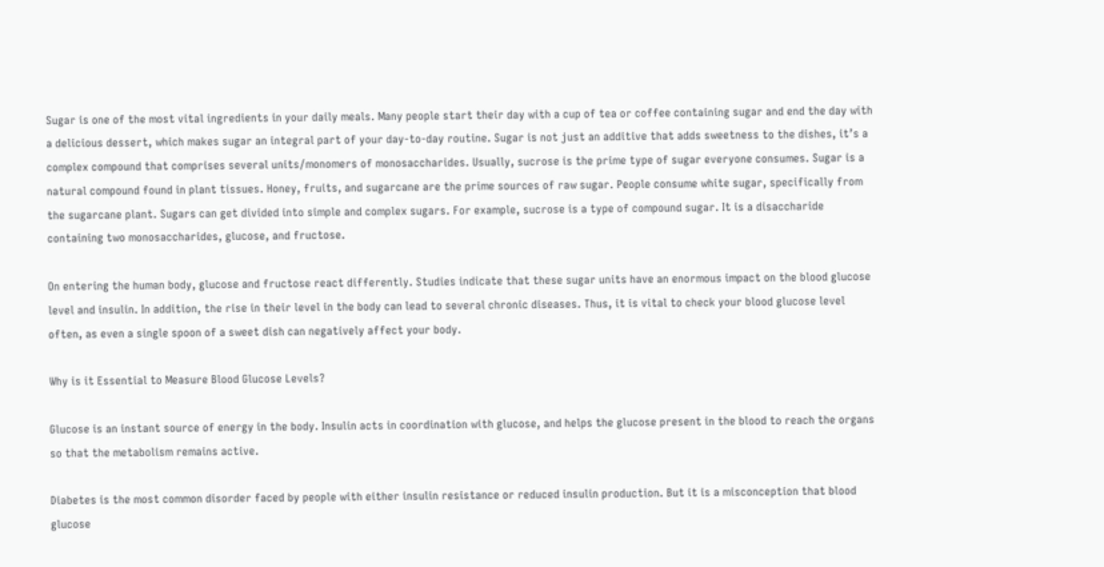Sugar is one of the most vital ingredients in your daily meals. Many people start their day with a cup of tea or coffee containing sugar and end the day with a delicious dessert, which makes sugar an integral part of your day-to-day routine. Sugar is not just an additive that adds sweetness to the dishes, it’s a complex compound that comprises several units/monomers of monosaccharides. Usually, sucrose is the prime type of sugar everyone consumes. Sugar is a natural compound found in plant tissues. Honey, fruits, and sugarcane are the prime sources of raw sugar. People consume white sugar, specifically from the sugarcane plant. Sugars can get divided into simple and complex sugars. For example, sucrose is a type of compound sugar. It is a disaccharide containing two monosaccharides, glucose, and fructose.

On entering the human body, glucose and fructose react differently. Studies indicate that these sugar units have an enormous impact on the blood glucose level and insulin. In addition, the rise in their level in the body can lead to several chronic diseases. Thus, it is vital to check your blood glucose level often, as even a single spoon of a sweet dish can negatively affect your body.

Why is it Essential to Measure Blood Glucose Levels?

Glucose is an instant source of energy in the body. Insulin acts in coordination with glucose, and helps the glucose present in the blood to reach the organs so that the metabolism remains active.

Diabetes is the most common disorder faced by people with either insulin resistance or reduced insulin production. But it is a misconception that blood glucose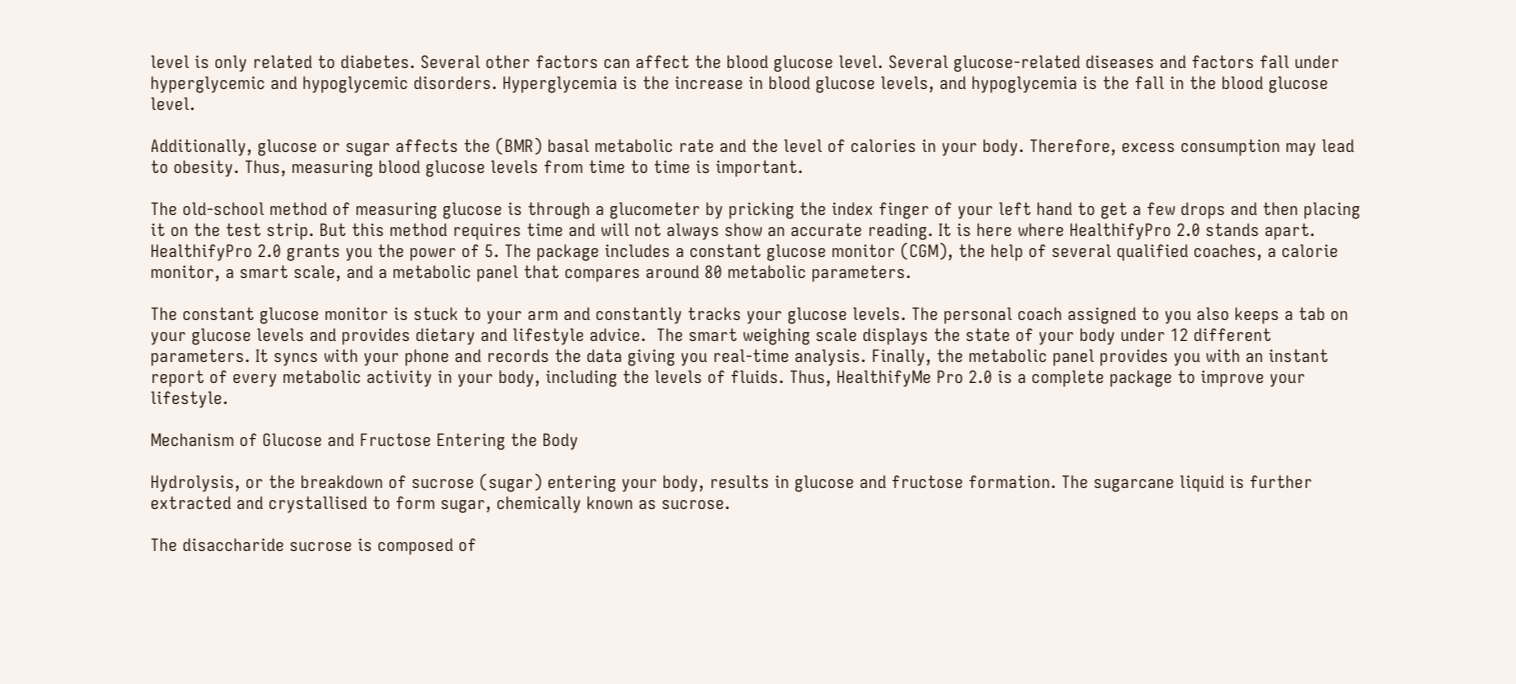level is only related to diabetes. Several other factors can affect the blood glucose level. Several glucose-related diseases and factors fall under hyperglycemic and hypoglycemic disorders. Hyperglycemia is the increase in blood glucose levels, and hypoglycemia is the fall in the blood glucose level.

Additionally, glucose or sugar affects the (BMR) basal metabolic rate and the level of calories in your body. Therefore, excess consumption may lead to obesity. Thus, measuring blood glucose levels from time to time is important.

The old-school method of measuring glucose is through a glucometer by pricking the index finger of your left hand to get a few drops and then placing it on the test strip. But this method requires time and will not always show an accurate reading. It is here where HealthifyPro 2.0 stands apart. HealthifyPro 2.0 grants you the power of 5. The package includes a constant glucose monitor (CGM), the help of several qualified coaches, a calorie monitor, a smart scale, and a metabolic panel that compares around 80 metabolic parameters.

The constant glucose monitor is stuck to your arm and constantly tracks your glucose levels. The personal coach assigned to you also keeps a tab on your glucose levels and provides dietary and lifestyle advice.  The smart weighing scale displays the state of your body under 12 different parameters. It syncs with your phone and records the data giving you real-time analysis. Finally, the metabolic panel provides you with an instant report of every metabolic activity in your body, including the levels of fluids. Thus, HealthifyMe Pro 2.0 is a complete package to improve your lifestyle.

Mechanism of Glucose and Fructose Entering the Body

Hydrolysis, or the breakdown of sucrose (sugar) entering your body, results in glucose and fructose formation. The sugarcane liquid is further extracted and crystallised to form sugar, chemically known as sucrose.

The disaccharide sucrose is composed of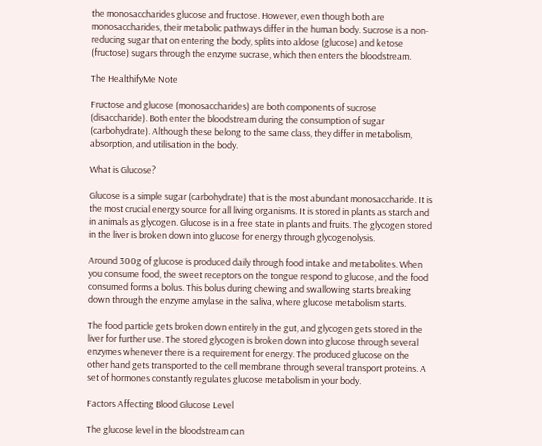the monosaccharides glucose and fructose. However, even though both are monosaccharides, their metabolic pathways differ in the human body. Sucrose is a non-reducing sugar that on entering the body, splits into aldose (glucose) and ketose (fructose) sugars through the enzyme sucrase, which then enters the bloodstream.

The HealthifyMe Note

Fructose and glucose (monosaccharides) are both components of sucrose (disaccharide). Both enter the bloodstream during the consumption of sugar (carbohydrate). Although these belong to the same class, they differ in metabolism, absorption, and utilisation in the body.

What is Glucose?

Glucose is a simple sugar (carbohydrate) that is the most abundant monosaccharide. It is the most crucial energy source for all living organisms. It is stored in plants as starch and in animals as glycogen. Glucose is in a free state in plants and fruits. The glycogen stored in the liver is broken down into glucose for energy through glycogenolysis.

Around 300g of glucose is produced daily through food intake and metabolites. When you consume food, the sweet receptors on the tongue respond to glucose, and the food consumed forms a bolus. This bolus during chewing and swallowing starts breaking down through the enzyme amylase in the saliva, where glucose metabolism starts.

The food particle gets broken down entirely in the gut, and glycogen gets stored in the liver for further use. The stored glycogen is broken down into glucose through several enzymes whenever there is a requirement for energy. The produced glucose on the other hand gets transported to the cell membrane through several transport proteins. A set of hormones constantly regulates glucose metabolism in your body.

Factors Affecting Blood Glucose Level

The glucose level in the bloodstream can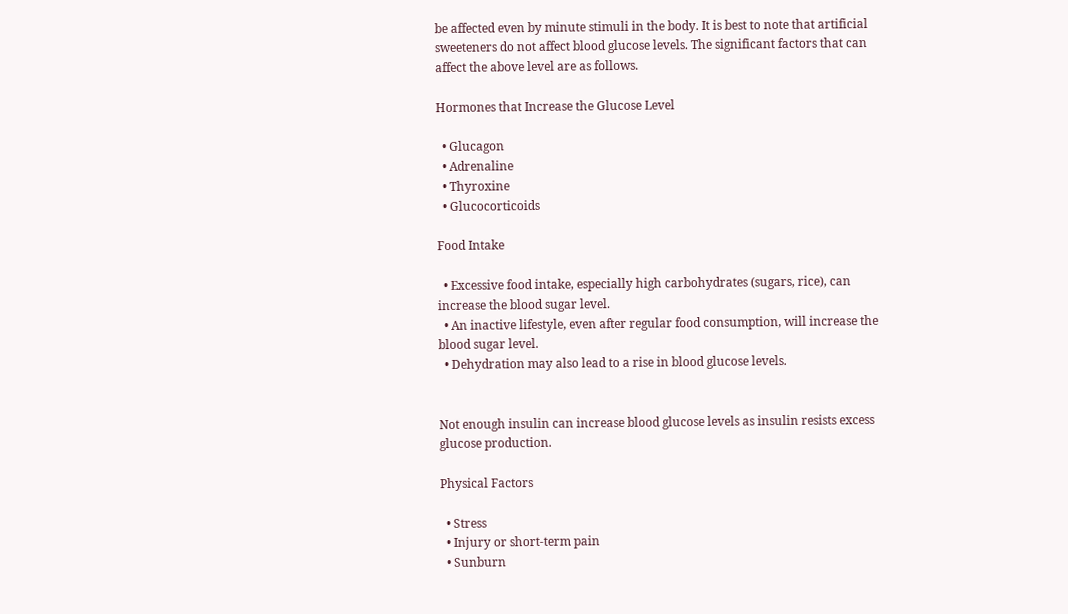be affected even by minute stimuli in the body. It is best to note that artificial sweeteners do not affect blood glucose levels. The significant factors that can affect the above level are as follows.

Hormones that Increase the Glucose Level

  • Glucagon
  • Adrenaline
  • Thyroxine
  • Glucocorticoids

Food Intake

  • Excessive food intake, especially high carbohydrates (sugars, rice), can increase the blood sugar level.
  • An inactive lifestyle, even after regular food consumption, will increase the blood sugar level.
  • Dehydration may also lead to a rise in blood glucose levels.


Not enough insulin can increase blood glucose levels as insulin resists excess glucose production.

Physical Factors

  • Stress
  • Injury or short-term pain
  • Sunburn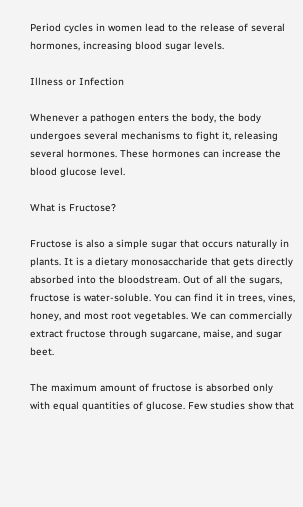Period cycles in women lead to the release of several hormones, increasing blood sugar levels.

Illness or Infection

Whenever a pathogen enters the body, the body undergoes several mechanisms to fight it, releasing several hormones. These hormones can increase the blood glucose level.

What is Fructose?

Fructose is also a simple sugar that occurs naturally in plants. It is a dietary monosaccharide that gets directly absorbed into the bloodstream. Out of all the sugars, fructose is water-soluble. You can find it in trees, vines, honey, and most root vegetables. We can commercially extract fructose through sugarcane, maise, and sugar beet.

The maximum amount of fructose is absorbed only with equal quantities of glucose. Few studies show that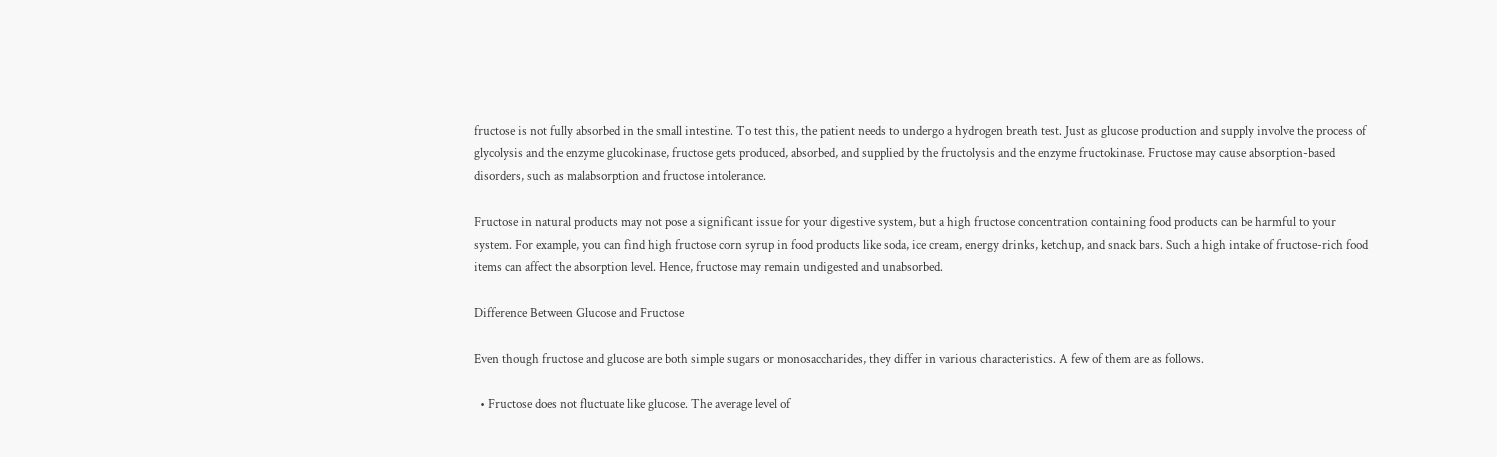fructose is not fully absorbed in the small intestine. To test this, the patient needs to undergo a hydrogen breath test. Just as glucose production and supply involve the process of glycolysis and the enzyme glucokinase, fructose gets produced, absorbed, and supplied by the fructolysis and the enzyme fructokinase. Fructose may cause absorption-based disorders, such as malabsorption and fructose intolerance.

Fructose in natural products may not pose a significant issue for your digestive system, but a high fructose concentration containing food products can be harmful to your system. For example, you can find high fructose corn syrup in food products like soda, ice cream, energy drinks, ketchup, and snack bars. Such a high intake of fructose-rich food items can affect the absorption level. Hence, fructose may remain undigested and unabsorbed.

Difference Between Glucose and Fructose

Even though fructose and glucose are both simple sugars or monosaccharides, they differ in various characteristics. A few of them are as follows.

  • Fructose does not fluctuate like glucose. The average level of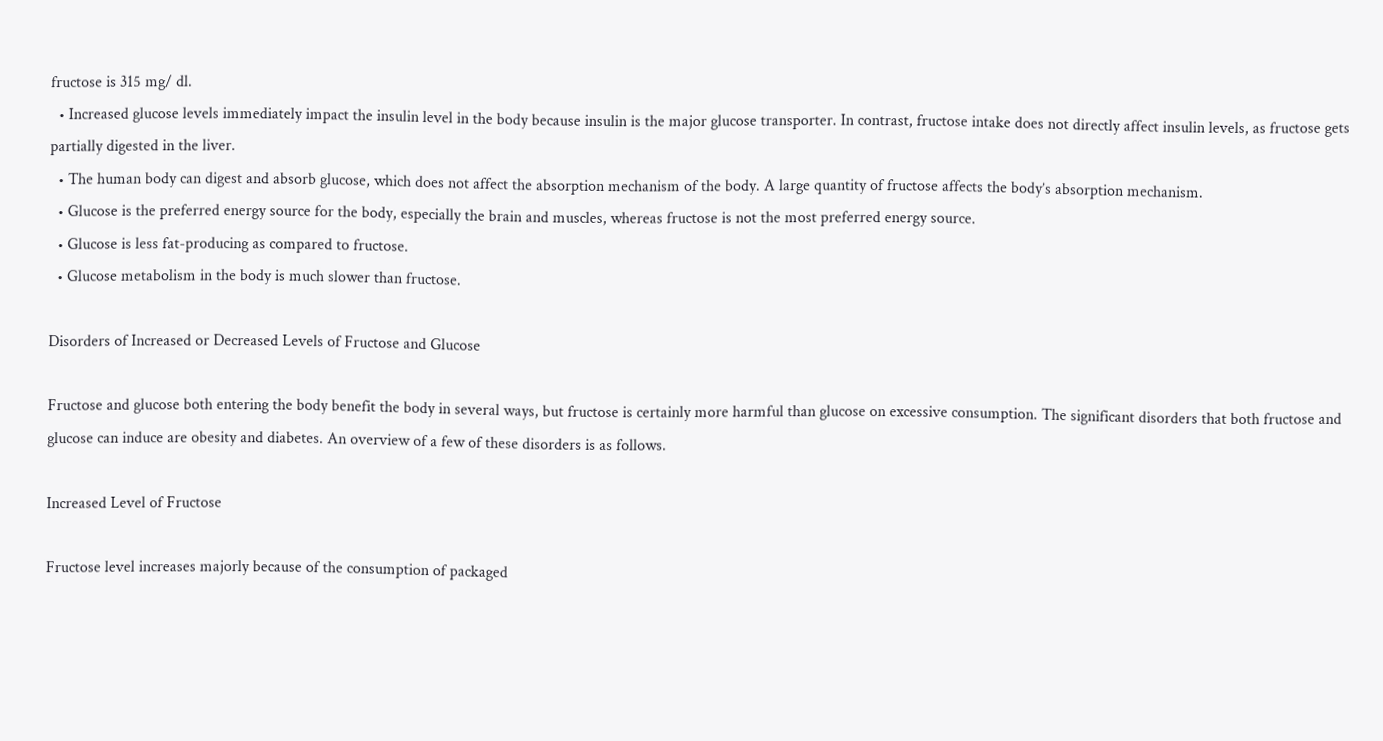fructose is 315 mg/ dl.
  • Increased glucose levels immediately impact the insulin level in the body because insulin is the major glucose transporter. In contrast, fructose intake does not directly affect insulin levels, as fructose gets partially digested in the liver.
  • The human body can digest and absorb glucose, which does not affect the absorption mechanism of the body. A large quantity of fructose affects the body’s absorption mechanism.
  • Glucose is the preferred energy source for the body, especially the brain and muscles, whereas fructose is not the most preferred energy source.
  • Glucose is less fat-producing as compared to fructose.
  • Glucose metabolism in the body is much slower than fructose.

Disorders of Increased or Decreased Levels of Fructose and Glucose

Fructose and glucose both entering the body benefit the body in several ways, but fructose is certainly more harmful than glucose on excessive consumption. The significant disorders that both fructose and glucose can induce are obesity and diabetes. An overview of a few of these disorders is as follows.

Increased Level of Fructose

Fructose level increases majorly because of the consumption of packaged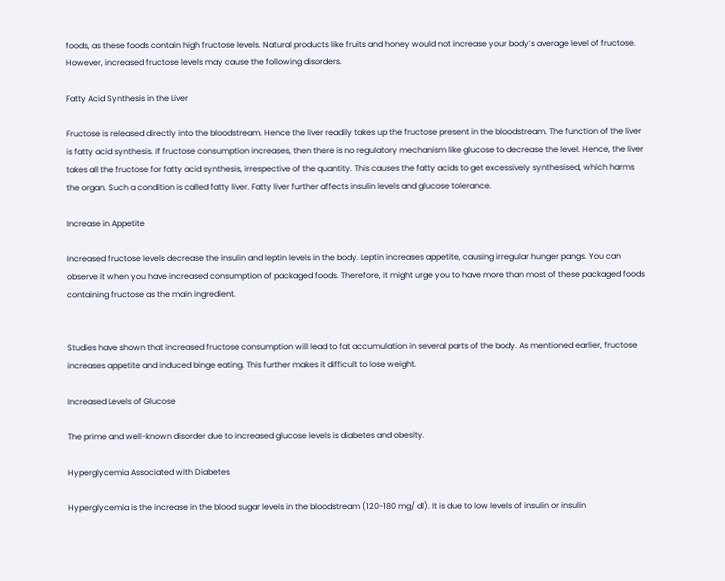foods, as these foods contain high fructose levels. Natural products like fruits and honey would not increase your body’s average level of fructose. However, increased fructose levels may cause the following disorders.

Fatty Acid Synthesis in the Liver

Fructose is released directly into the bloodstream. Hence the liver readily takes up the fructose present in the bloodstream. The function of the liver is fatty acid synthesis. If fructose consumption increases, then there is no regulatory mechanism like glucose to decrease the level. Hence, the liver takes all the fructose for fatty acid synthesis, irrespective of the quantity. This causes the fatty acids to get excessively synthesised, which harms the organ. Such a condition is called fatty liver. Fatty liver further affects insulin levels and glucose tolerance.

Increase in Appetite

Increased fructose levels decrease the insulin and leptin levels in the body. Leptin increases appetite, causing irregular hunger pangs. You can observe it when you have increased consumption of packaged foods. Therefore, it might urge you to have more than most of these packaged foods containing fructose as the main ingredient.


Studies have shown that increased fructose consumption will lead to fat accumulation in several parts of the body. As mentioned earlier, fructose increases appetite and induced binge eating. This further makes it difficult to lose weight.

Increased Levels of Glucose

The prime and well-known disorder due to increased glucose levels is diabetes and obesity.

Hyperglycemia Associated with Diabetes

Hyperglycemia is the increase in the blood sugar levels in the bloodstream (120-180 mg/ dl). It is due to low levels of insulin or insulin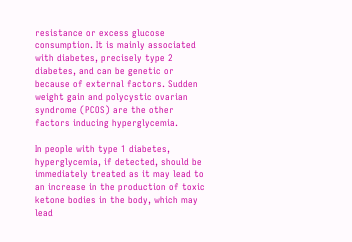resistance or excess glucose consumption. It is mainly associated with diabetes, precisely type 2 diabetes, and can be genetic or because of external factors. Sudden weight gain and polycystic ovarian syndrome (PCOS) are the other factors inducing hyperglycemia.

In people with type 1 diabetes, hyperglycemia, if detected, should be immediately treated as it may lead to an increase in the production of toxic ketone bodies in the body, which may lead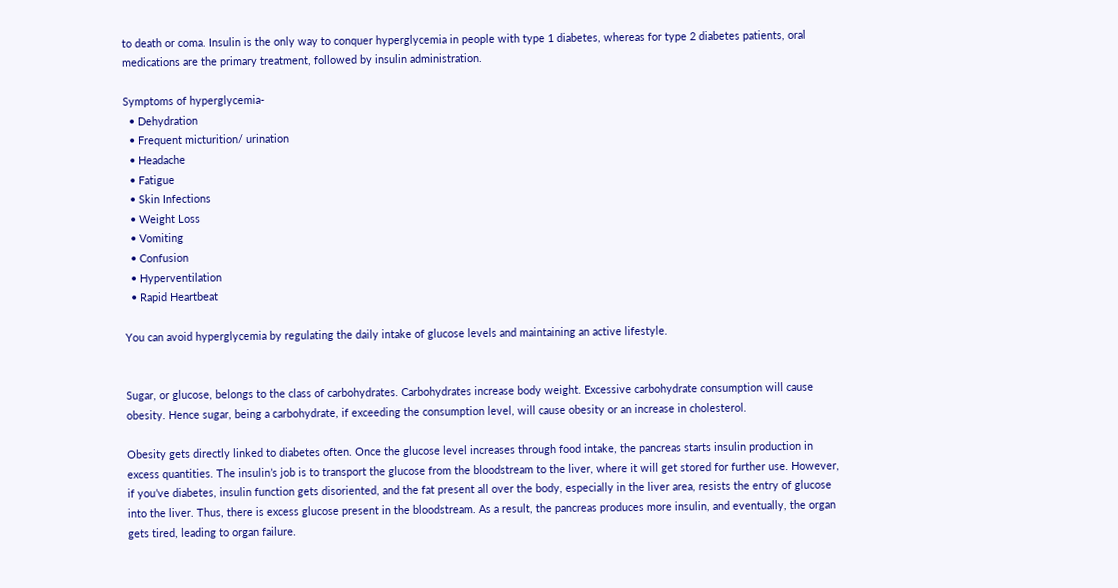to death or coma. Insulin is the only way to conquer hyperglycemia in people with type 1 diabetes, whereas for type 2 diabetes patients, oral medications are the primary treatment, followed by insulin administration.

Symptoms of hyperglycemia-
  • Dehydration
  • Frequent micturition/ urination
  • Headache
  • Fatigue
  • Skin Infections
  • Weight Loss
  • Vomiting
  • Confusion
  • Hyperventilation
  • Rapid Heartbeat

You can avoid hyperglycemia by regulating the daily intake of glucose levels and maintaining an active lifestyle.


Sugar, or glucose, belongs to the class of carbohydrates. Carbohydrates increase body weight. Excessive carbohydrate consumption will cause obesity. Hence sugar, being a carbohydrate, if exceeding the consumption level, will cause obesity or an increase in cholesterol.

Obesity gets directly linked to diabetes often. Once the glucose level increases through food intake, the pancreas starts insulin production in excess quantities. The insulin’s job is to transport the glucose from the bloodstream to the liver, where it will get stored for further use. However, if you’ve diabetes, insulin function gets disoriented, and the fat present all over the body, especially in the liver area, resists the entry of glucose into the liver. Thus, there is excess glucose present in the bloodstream. As a result, the pancreas produces more insulin, and eventually, the organ gets tired, leading to organ failure.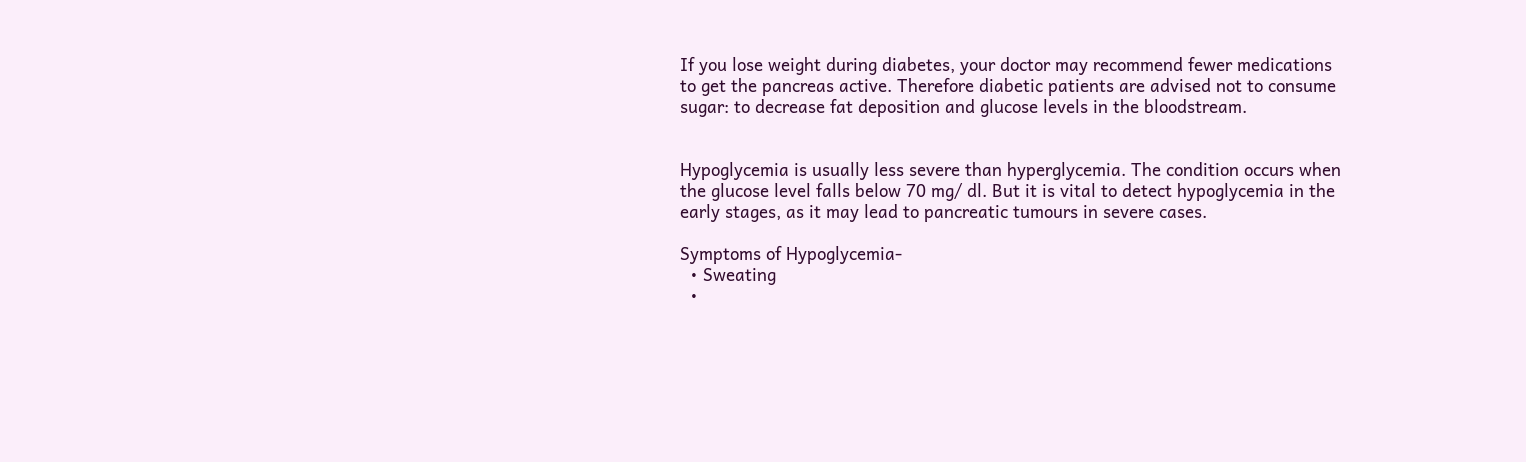If you lose weight during diabetes, your doctor may recommend fewer medications to get the pancreas active. Therefore diabetic patients are advised not to consume sugar: to decrease fat deposition and glucose levels in the bloodstream.


Hypoglycemia is usually less severe than hyperglycemia. The condition occurs when the glucose level falls below 70 mg/ dl. But it is vital to detect hypoglycemia in the early stages, as it may lead to pancreatic tumours in severe cases.

Symptoms of Hypoglycemia-
  • Sweating
  •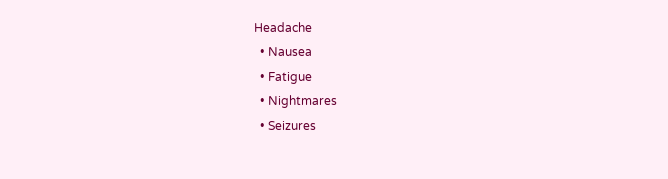Headache
  • Nausea
  • Fatigue
  • Nightmares
  • Seizures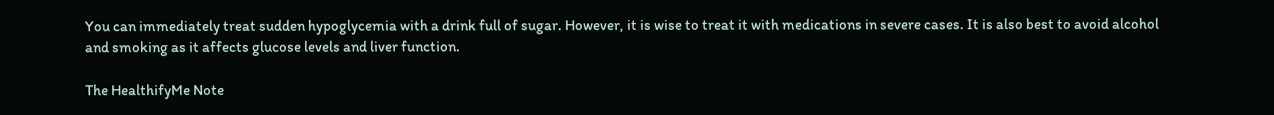You can immediately treat sudden hypoglycemia with a drink full of sugar. However, it is wise to treat it with medications in severe cases. It is also best to avoid alcohol and smoking as it affects glucose levels and liver function.

The HealthifyMe Note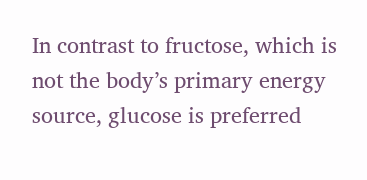In contrast to fructose, which is not the body’s primary energy source, glucose is preferred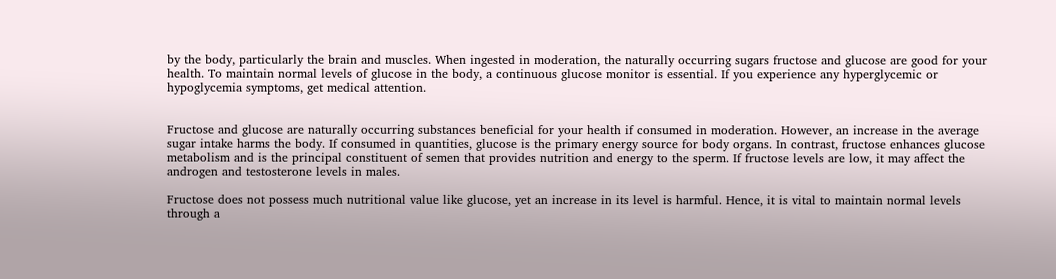by the body, particularly the brain and muscles. When ingested in moderation, the naturally occurring sugars fructose and glucose are good for your health. To maintain normal levels of glucose in the body, a continuous glucose monitor is essential. If you experience any hyperglycemic or hypoglycemia symptoms, get medical attention.


Fructose and glucose are naturally occurring substances beneficial for your health if consumed in moderation. However, an increase in the average sugar intake harms the body. If consumed in quantities, glucose is the primary energy source for body organs. In contrast, fructose enhances glucose metabolism and is the principal constituent of semen that provides nutrition and energy to the sperm. If fructose levels are low, it may affect the androgen and testosterone levels in males.

Fructose does not possess much nutritional value like glucose, yet an increase in its level is harmful. Hence, it is vital to maintain normal levels through a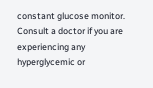constant glucose monitor. Consult a doctor if you are experiencing any hyperglycemic or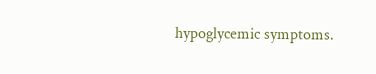hypoglycemic symptoms.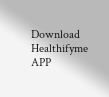Download Healthifyme APP